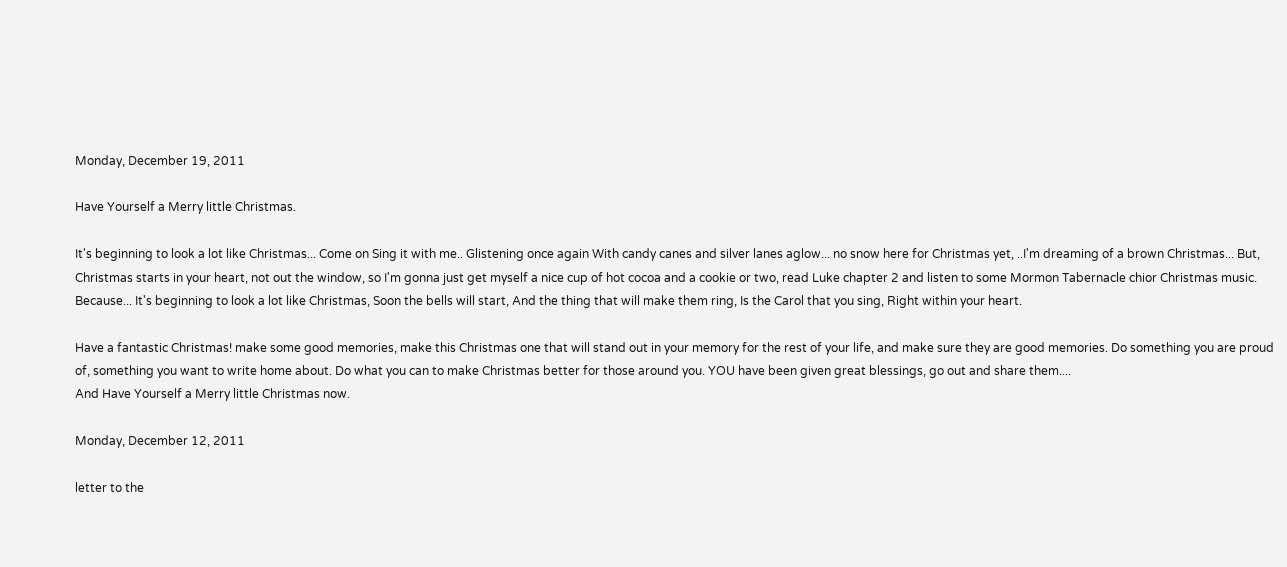Monday, December 19, 2011

Have Yourself a Merry little Christmas.

It's beginning to look a lot like Christmas... Come on Sing it with me.. Glistening once again With candy canes and silver lanes aglow... no snow here for Christmas yet, ..I'm dreaming of a brown Christmas... But, Christmas starts in your heart, not out the window, so I'm gonna just get myself a nice cup of hot cocoa and a cookie or two, read Luke chapter 2 and listen to some Mormon Tabernacle chior Christmas music. Because... It's beginning to look a lot like Christmas, Soon the bells will start, And the thing that will make them ring, Is the Carol that you sing, Right within your heart.

Have a fantastic Christmas! make some good memories, make this Christmas one that will stand out in your memory for the rest of your life, and make sure they are good memories. Do something you are proud of, something you want to write home about. Do what you can to make Christmas better for those around you. YOU have been given great blessings, go out and share them....
And Have Yourself a Merry little Christmas now.

Monday, December 12, 2011

letter to the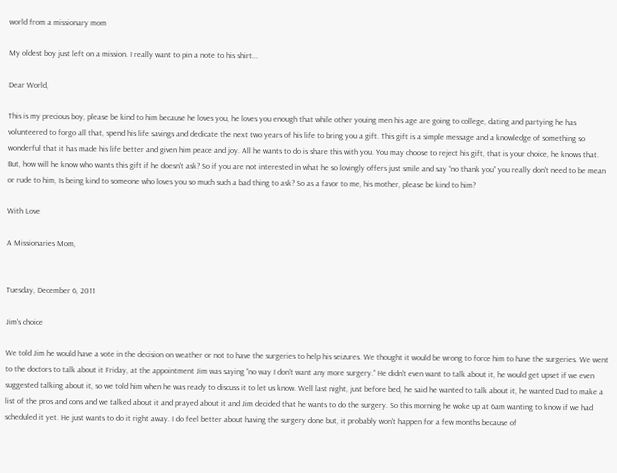world from a missionary mom

My oldest boy just left on a mission. I really want to pin a note to his shirt...

Dear World,

This is my precious boy, please be kind to him because he loves you, he loves you enough that while other youing men his age are going to college, dating and partying he has volunteered to forgo all that, spend his life savings and dedicate the next two years of his life to bring you a gift. This gift is a simple message and a knowledge of something so wonderful that it has made his life better and given him peace and joy. All he wants to do is share this with you. You may choose to reject his gift, that is your choice, he knows that. But, how will he know who wants this gift if he doesn't ask? So if you are not interested in what he so lovingly offers just smile and say “no thank you” you really don't need to be mean or rude to him, Is being kind to someone who loves you so much such a bad thing to ask? So as a favor to me, his mother, please be kind to him?

With Love

A Missionaries Mom,


Tuesday, December 6, 2011

Jim's choice

We told Jim he would have a vote in the decision on weather or not to have the surgeries to help his seizures. We thought it would be wrong to force him to have the surgeries. We went to the doctors to talk about it Friday, at the appointment Jim was saying “no way I don't want any more surgery.” He didn't even want to talk about it, he would get upset if we even suggested talking about it, so we told him when he was ready to discuss it to let us know. Well last night, just before bed, he said he wanted to talk about it, he wanted Dad to make a list of the pros and cons and we talked about it and prayed about it and Jim decided that he wants to do the surgery. So this morning he woke up at 6am wanting to know if we had scheduled it yet. He just wants to do it right away. I do feel better about having the surgery done but, it probably won't happen for a few months because of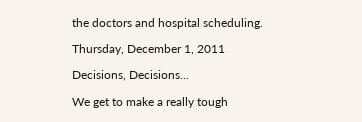the doctors and hospital scheduling.

Thursday, December 1, 2011

Decisions, Decisions...

We get to make a really tough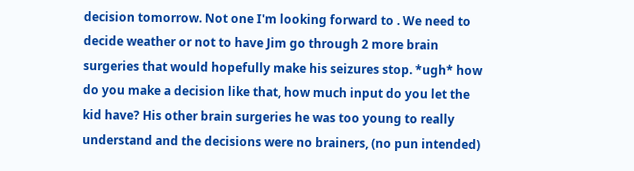decision tomorrow. Not one I'm looking forward to . We need to decide weather or not to have Jim go through 2 more brain surgeries that would hopefully make his seizures stop. *ugh* how do you make a decision like that, how much input do you let the kid have? His other brain surgeries he was too young to really understand and the decisions were no brainers, (no pun intended)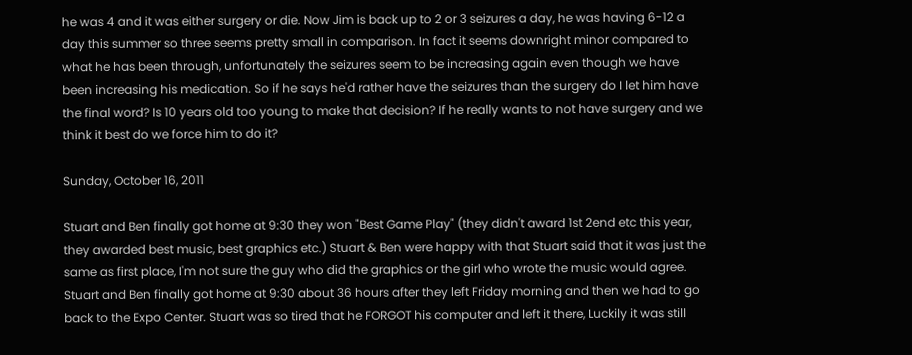he was 4 and it was either surgery or die. Now Jim is back up to 2 or 3 seizures a day, he was having 6-12 a day this summer so three seems pretty small in comparison. In fact it seems downright minor compared to what he has been through, unfortunately the seizures seem to be increasing again even though we have been increasing his medication. So if he says he'd rather have the seizures than the surgery do I let him have the final word? Is 10 years old too young to make that decision? If he really wants to not have surgery and we think it best do we force him to do it?

Sunday, October 16, 2011

Stuart and Ben finally got home at 9:30 they won "Best Game Play" (they didn't award 1st 2end etc this year, they awarded best music, best graphics etc.) Stuart & Ben were happy with that Stuart said that it was just the same as first place, I'm not sure the guy who did the graphics or the girl who wrote the music would agree.
Stuart and Ben finally got home at 9:30 about 36 hours after they left Friday morning and then we had to go back to the Expo Center. Stuart was so tired that he FORGOT his computer and left it there, Luckily it was still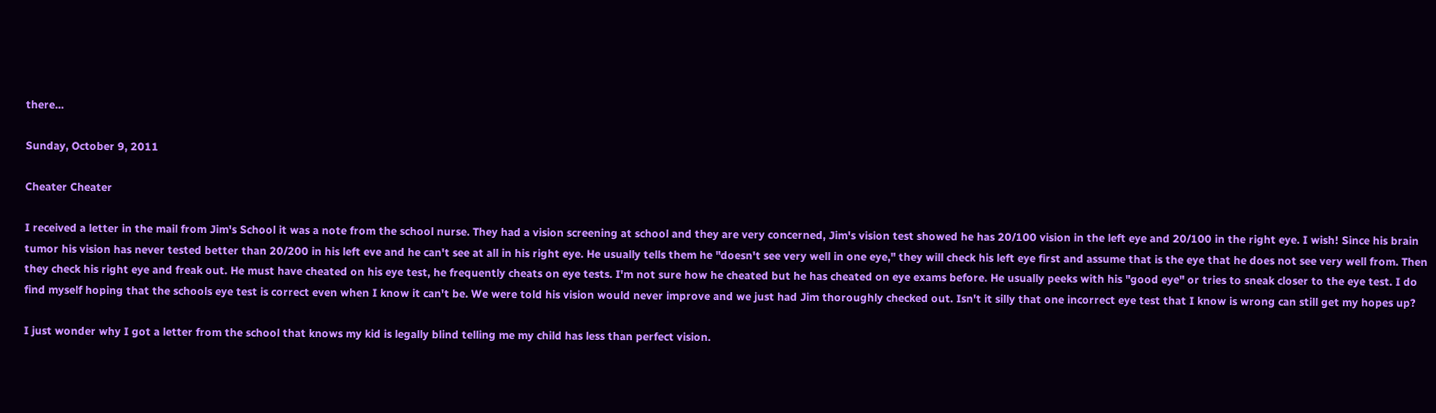there...

Sunday, October 9, 2011

Cheater Cheater

I received a letter in the mail from Jim's School it was a note from the school nurse. They had a vision screening at school and they are very concerned, Jim's vision test showed he has 20/100 vision in the left eye and 20/100 in the right eye. I wish! Since his brain tumor his vision has never tested better than 20/200 in his left eve and he can't see at all in his right eye. He usually tells them he "doesn't see very well in one eye," they will check his left eye first and assume that is the eye that he does not see very well from. Then they check his right eye and freak out. He must have cheated on his eye test, he frequently cheats on eye tests. I'm not sure how he cheated but he has cheated on eye exams before. He usually peeks with his "good eye" or tries to sneak closer to the eye test. I do find myself hoping that the schools eye test is correct even when I know it can't be. We were told his vision would never improve and we just had Jim thoroughly checked out. Isn't it silly that one incorrect eye test that I know is wrong can still get my hopes up?

I just wonder why I got a letter from the school that knows my kid is legally blind telling me my child has less than perfect vision.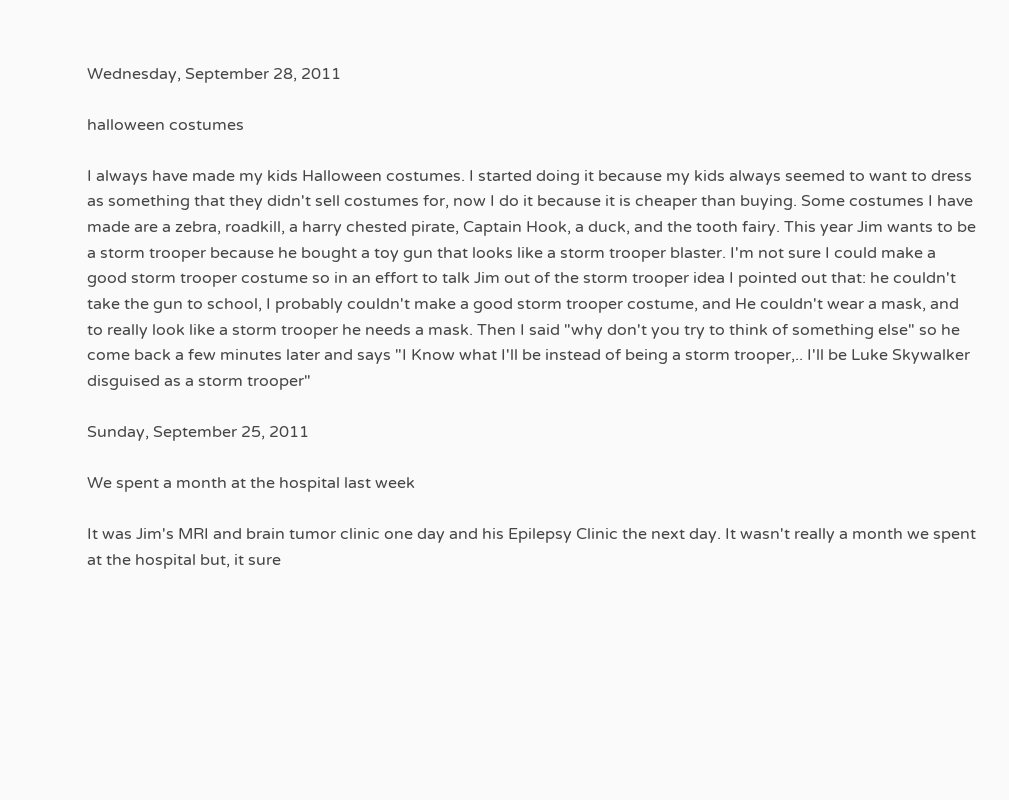Wednesday, September 28, 2011

halloween costumes

I always have made my kids Halloween costumes. I started doing it because my kids always seemed to want to dress as something that they didn't sell costumes for, now I do it because it is cheaper than buying. Some costumes I have made are a zebra, roadkill, a harry chested pirate, Captain Hook, a duck, and the tooth fairy. This year Jim wants to be a storm trooper because he bought a toy gun that looks like a storm trooper blaster. I'm not sure I could make a good storm trooper costume so in an effort to talk Jim out of the storm trooper idea I pointed out that: he couldn't take the gun to school, I probably couldn't make a good storm trooper costume, and He couldn't wear a mask, and to really look like a storm trooper he needs a mask. Then I said "why don't you try to think of something else" so he come back a few minutes later and says "I Know what I'll be instead of being a storm trooper,.. I'll be Luke Skywalker disguised as a storm trooper"

Sunday, September 25, 2011

We spent a month at the hospital last week

It was Jim's MRI and brain tumor clinic one day and his Epilepsy Clinic the next day. It wasn't really a month we spent at the hospital but, it sure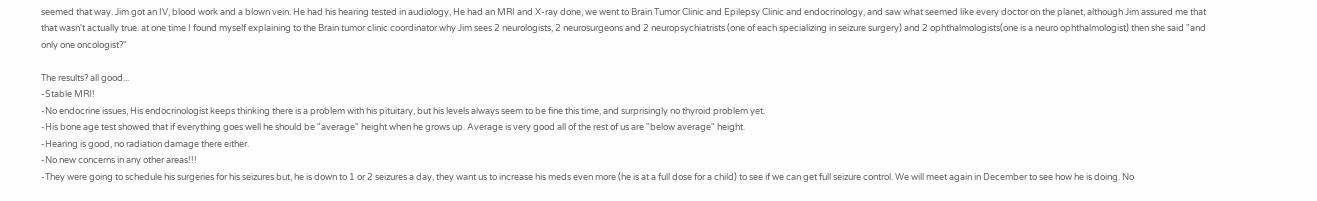seemed that way. Jim got an IV, blood work and a blown vein. He had his hearing tested in audiology, He had an MRI and X-ray done, we went to Brain Tumor Clinic and Epilepsy Clinic and endocrinology, and saw what seemed like every doctor on the planet, although Jim assured me that that wasn't actually true. at one time I found myself explaining to the Brain tumor clinic coordinator why Jim sees 2 neurologists, 2 neurosurgeons and 2 neuropsychiatrists (one of each specializing in seizure surgery) and 2 ophthalmologists(one is a neuro ophthalmologist) then she said "and only one oncologist?"

The results? all good...
-Stable MRI!
-No endocrine issues, His endocrinologist keeps thinking there is a problem with his pituitary, but his levels always seem to be fine this time, and surprisingly no thyroid problem yet.
-His bone age test showed that if everything goes well he should be "average" height when he grows up. Average is very good all of the rest of us are "below average" height.
-Hearing is good, no radiation damage there either.
-No new concerns in any other areas!!!
-They were going to schedule his surgeries for his seizures but, he is down to 1 or 2 seizures a day, they want us to increase his meds even more (he is at a full dose for a child) to see if we can get full seizure control. We will meet again in December to see how he is doing. No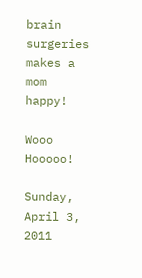brain surgeries makes a mom happy!

Wooo Hooooo!

Sunday, April 3, 2011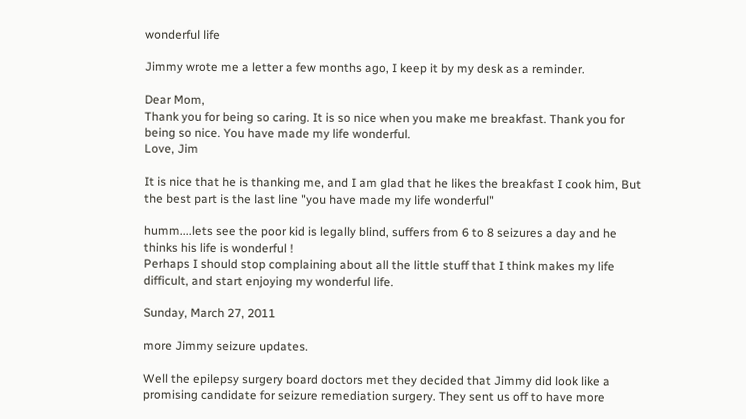wonderful life

Jimmy wrote me a letter a few months ago, I keep it by my desk as a reminder.

Dear Mom,
Thank you for being so caring. It is so nice when you make me breakfast. Thank you for being so nice. You have made my life wonderful.
Love, Jim

It is nice that he is thanking me, and I am glad that he likes the breakfast I cook him, But the best part is the last line "you have made my life wonderful"

humm....lets see the poor kid is legally blind, suffers from 6 to 8 seizures a day and he thinks his life is wonderful !
Perhaps I should stop complaining about all the little stuff that I think makes my life difficult, and start enjoying my wonderful life.

Sunday, March 27, 2011

more Jimmy seizure updates.

Well the epilepsy surgery board doctors met they decided that Jimmy did look like a promising candidate for seizure remediation surgery. They sent us off to have more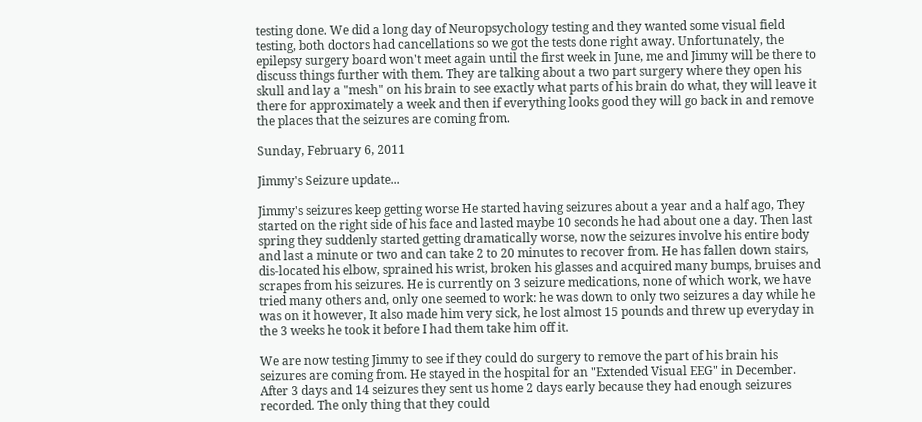testing done. We did a long day of Neuropsychology testing and they wanted some visual field testing, both doctors had cancellations so we got the tests done right away. Unfortunately, the epilepsy surgery board won't meet again until the first week in June, me and Jimmy will be there to discuss things further with them. They are talking about a two part surgery where they open his skull and lay a "mesh" on his brain to see exactly what parts of his brain do what, they will leave it there for approximately a week and then if everything looks good they will go back in and remove the places that the seizures are coming from.

Sunday, February 6, 2011

Jimmy's Seizure update...

Jimmy's seizures keep getting worse He started having seizures about a year and a half ago, They started on the right side of his face and lasted maybe 10 seconds he had about one a day. Then last spring they suddenly started getting dramatically worse, now the seizures involve his entire body and last a minute or two and can take 2 to 20 minutes to recover from. He has fallen down stairs, dis-located his elbow, sprained his wrist, broken his glasses and acquired many bumps, bruises and scrapes from his seizures. He is currently on 3 seizure medications, none of which work, we have tried many others and, only one seemed to work: he was down to only two seizures a day while he was on it however, It also made him very sick, he lost almost 15 pounds and threw up everyday in the 3 weeks he took it before I had them take him off it.

We are now testing Jimmy to see if they could do surgery to remove the part of his brain his seizures are coming from. He stayed in the hospital for an "Extended Visual EEG" in December. After 3 days and 14 seizures they sent us home 2 days early because they had enough seizures recorded. The only thing that they could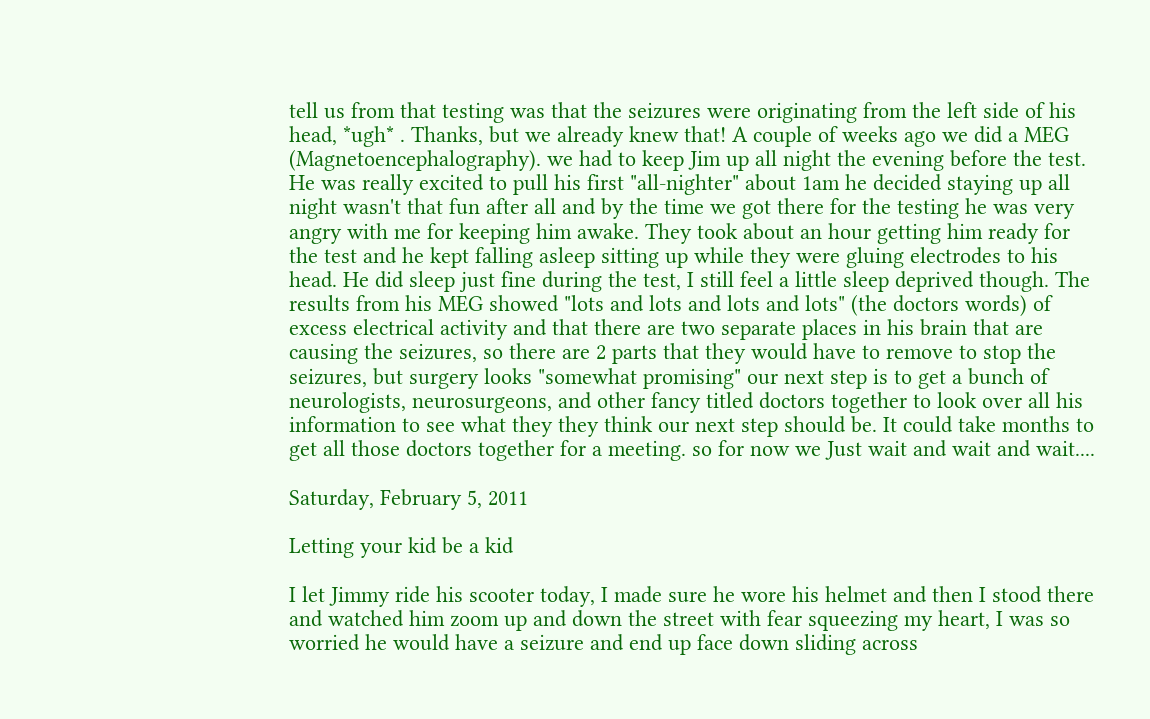tell us from that testing was that the seizures were originating from the left side of his head, *ugh* . Thanks, but we already knew that! A couple of weeks ago we did a MEG (Magnetoencephalography). we had to keep Jim up all night the evening before the test. He was really excited to pull his first "all-nighter" about 1am he decided staying up all night wasn't that fun after all and by the time we got there for the testing he was very angry with me for keeping him awake. They took about an hour getting him ready for the test and he kept falling asleep sitting up while they were gluing electrodes to his head. He did sleep just fine during the test, I still feel a little sleep deprived though. The results from his MEG showed "lots and lots and lots and lots" (the doctors words) of excess electrical activity and that there are two separate places in his brain that are causing the seizures, so there are 2 parts that they would have to remove to stop the seizures, but surgery looks "somewhat promising" our next step is to get a bunch of neurologists, neurosurgeons, and other fancy titled doctors together to look over all his information to see what they they think our next step should be. It could take months to get all those doctors together for a meeting. so for now we Just wait and wait and wait....

Saturday, February 5, 2011

Letting your kid be a kid

I let Jimmy ride his scooter today, I made sure he wore his helmet and then I stood there and watched him zoom up and down the street with fear squeezing my heart, I was so worried he would have a seizure and end up face down sliding across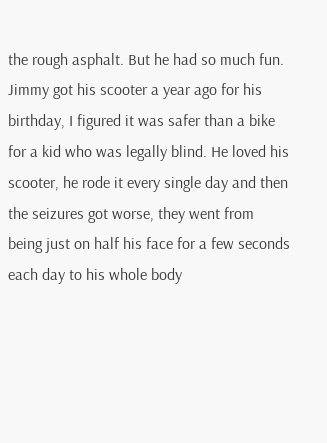the rough asphalt. But he had so much fun. Jimmy got his scooter a year ago for his birthday, I figured it was safer than a bike for a kid who was legally blind. He loved his scooter, he rode it every single day and then the seizures got worse, they went from being just on half his face for a few seconds each day to his whole body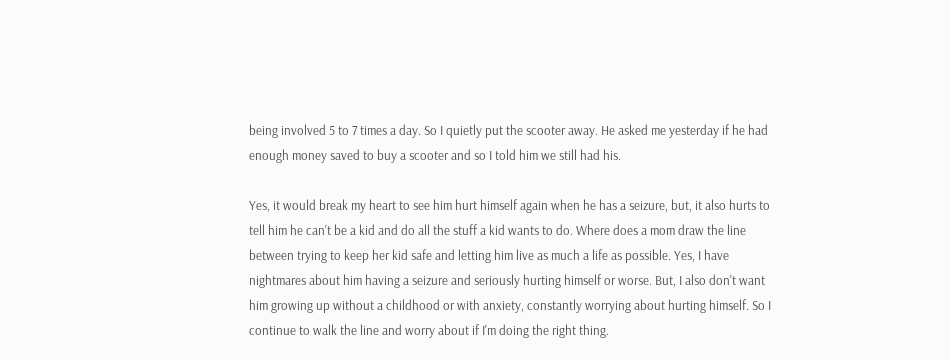being involved 5 to 7 times a day. So I quietly put the scooter away. He asked me yesterday if he had enough money saved to buy a scooter and so I told him we still had his.

Yes, it would break my heart to see him hurt himself again when he has a seizure, but, it also hurts to tell him he can't be a kid and do all the stuff a kid wants to do. Where does a mom draw the line between trying to keep her kid safe and letting him live as much a life as possible. Yes, I have nightmares about him having a seizure and seriously hurting himself or worse. But, I also don't want him growing up without a childhood or with anxiety, constantly worrying about hurting himself. So I continue to walk the line and worry about if I'm doing the right thing.